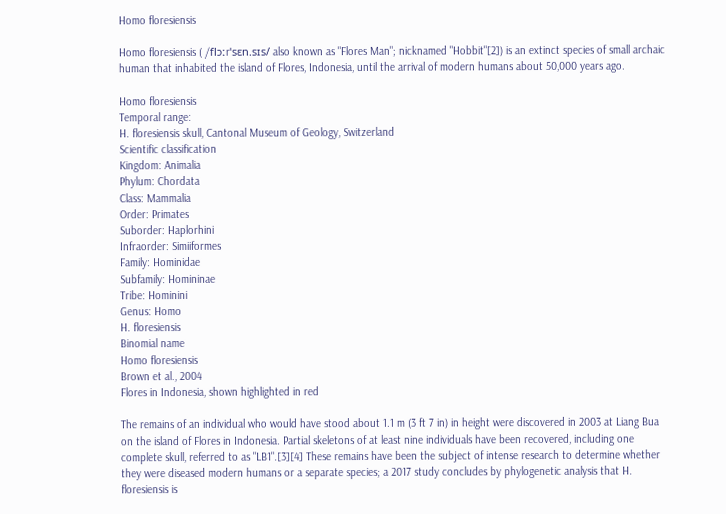Homo floresiensis

Homo floresiensis ( /flɔːrˈsɛn.sɪs/ also known as "Flores Man"; nicknamed "Hobbit"[2]) is an extinct species of small archaic human that inhabited the island of Flores, Indonesia, until the arrival of modern humans about 50,000 years ago.

Homo floresiensis
Temporal range:
H. floresiensis skull, Cantonal Museum of Geology, Switzerland
Scientific classification
Kingdom: Animalia
Phylum: Chordata
Class: Mammalia
Order: Primates
Suborder: Haplorhini
Infraorder: Simiiformes
Family: Hominidae
Subfamily: Homininae
Tribe: Hominini
Genus: Homo
H. floresiensis
Binomial name
Homo floresiensis
Brown et al., 2004
Flores in Indonesia, shown highlighted in red

The remains of an individual who would have stood about 1.1 m (3 ft 7 in) in height were discovered in 2003 at Liang Bua on the island of Flores in Indonesia. Partial skeletons of at least nine individuals have been recovered, including one complete skull, referred to as "LB1".[3][4] These remains have been the subject of intense research to determine whether they were diseased modern humans or a separate species; a 2017 study concludes by phylogenetic analysis that H. floresiensis is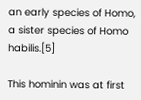an early species of Homo, a sister species of Homo habilis.[5]

This hominin was at first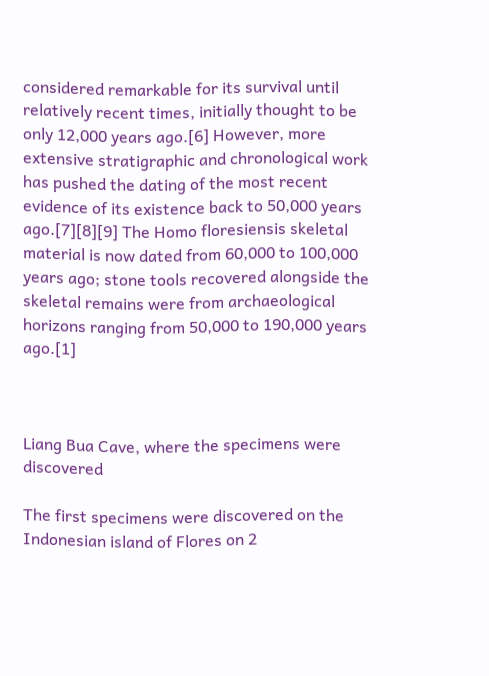considered remarkable for its survival until relatively recent times, initially thought to be only 12,000 years ago.[6] However, more extensive stratigraphic and chronological work has pushed the dating of the most recent evidence of its existence back to 50,000 years ago.[7][8][9] The Homo floresiensis skeletal material is now dated from 60,000 to 100,000 years ago; stone tools recovered alongside the skeletal remains were from archaeological horizons ranging from 50,000 to 190,000 years ago.[1]



Liang Bua Cave, where the specimens were discovered

The first specimens were discovered on the Indonesian island of Flores on 2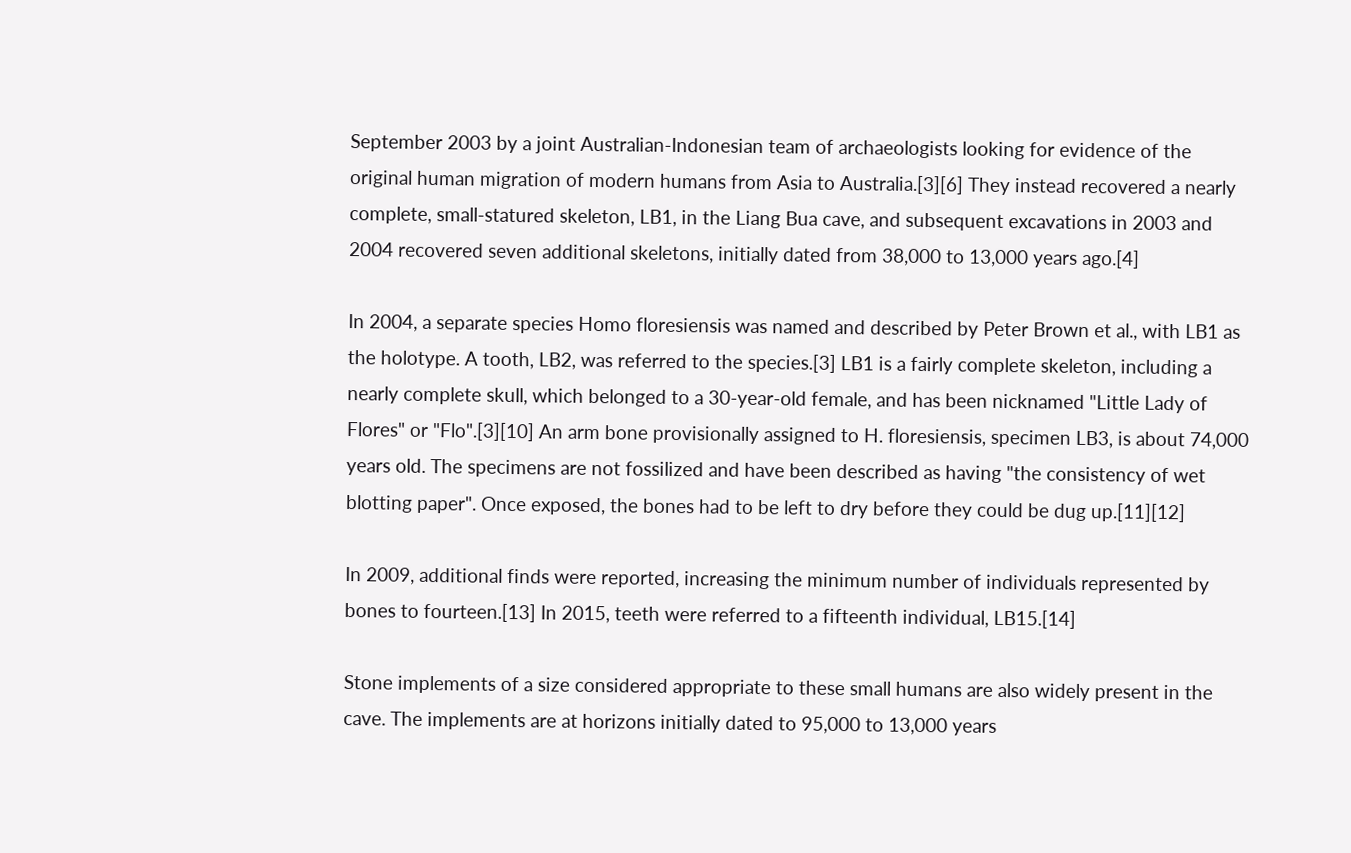September 2003 by a joint Australian-Indonesian team of archaeologists looking for evidence of the original human migration of modern humans from Asia to Australia.[3][6] They instead recovered a nearly complete, small-statured skeleton, LB1, in the Liang Bua cave, and subsequent excavations in 2003 and 2004 recovered seven additional skeletons, initially dated from 38,000 to 13,000 years ago.[4]

In 2004, a separate species Homo floresiensis was named and described by Peter Brown et al., with LB1 as the holotype. A tooth, LB2, was referred to the species.[3] LB1 is a fairly complete skeleton, including a nearly complete skull, which belonged to a 30-year-old female, and has been nicknamed "Little Lady of Flores" or "Flo".[3][10] An arm bone provisionally assigned to H. floresiensis, specimen LB3, is about 74,000 years old. The specimens are not fossilized and have been described as having "the consistency of wet blotting paper". Once exposed, the bones had to be left to dry before they could be dug up.[11][12]

In 2009, additional finds were reported, increasing the minimum number of individuals represented by bones to fourteen.[13] In 2015, teeth were referred to a fifteenth individual, LB15.[14]

Stone implements of a size considered appropriate to these small humans are also widely present in the cave. The implements are at horizons initially dated to 95,000 to 13,000 years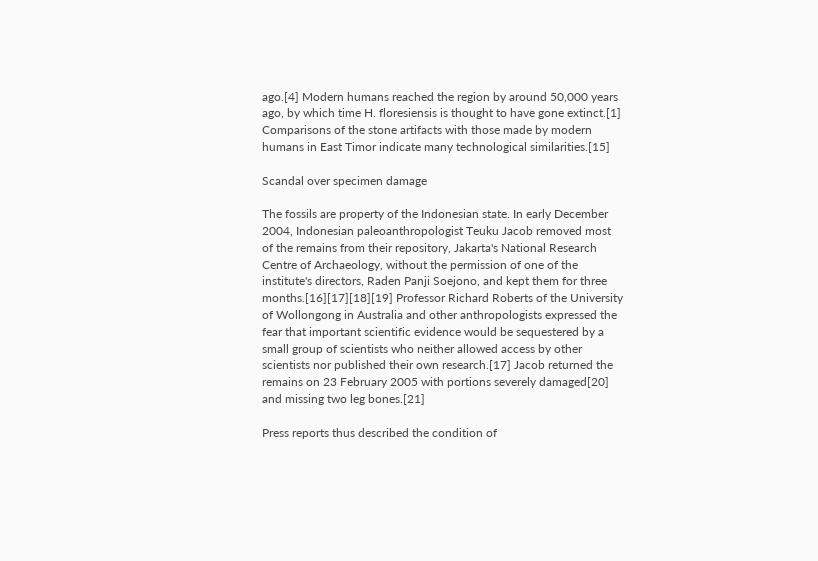ago.[4] Modern humans reached the region by around 50,000 years ago, by which time H. floresiensis is thought to have gone extinct.[1] Comparisons of the stone artifacts with those made by modern humans in East Timor indicate many technological similarities.[15]

Scandal over specimen damage

The fossils are property of the Indonesian state. In early December 2004, Indonesian paleoanthropologist Teuku Jacob removed most of the remains from their repository, Jakarta's National Research Centre of Archaeology, without the permission of one of the institute's directors, Raden Panji Soejono, and kept them for three months.[16][17][18][19] Professor Richard Roberts of the University of Wollongong in Australia and other anthropologists expressed the fear that important scientific evidence would be sequestered by a small group of scientists who neither allowed access by other scientists nor published their own research.[17] Jacob returned the remains on 23 February 2005 with portions severely damaged[20] and missing two leg bones.[21]

Press reports thus described the condition of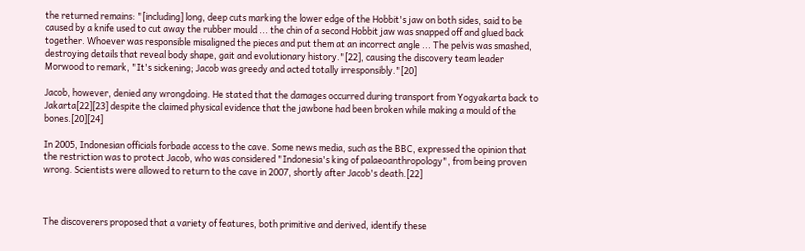the returned remains: "[including] long, deep cuts marking the lower edge of the Hobbit's jaw on both sides, said to be caused by a knife used to cut away the rubber mould ... the chin of a second Hobbit jaw was snapped off and glued back together. Whoever was responsible misaligned the pieces and put them at an incorrect angle ... The pelvis was smashed, destroying details that reveal body shape, gait and evolutionary history."[22], causing the discovery team leader Morwood to remark, "It's sickening; Jacob was greedy and acted totally irresponsibly."[20]

Jacob, however, denied any wrongdoing. He stated that the damages occurred during transport from Yogyakarta back to Jakarta[22][23] despite the claimed physical evidence that the jawbone had been broken while making a mould of the bones.[20][24]

In 2005, Indonesian officials forbade access to the cave. Some news media, such as the BBC, expressed the opinion that the restriction was to protect Jacob, who was considered "Indonesia's king of palaeoanthropology", from being proven wrong. Scientists were allowed to return to the cave in 2007, shortly after Jacob's death.[22]



The discoverers proposed that a variety of features, both primitive and derived, identify these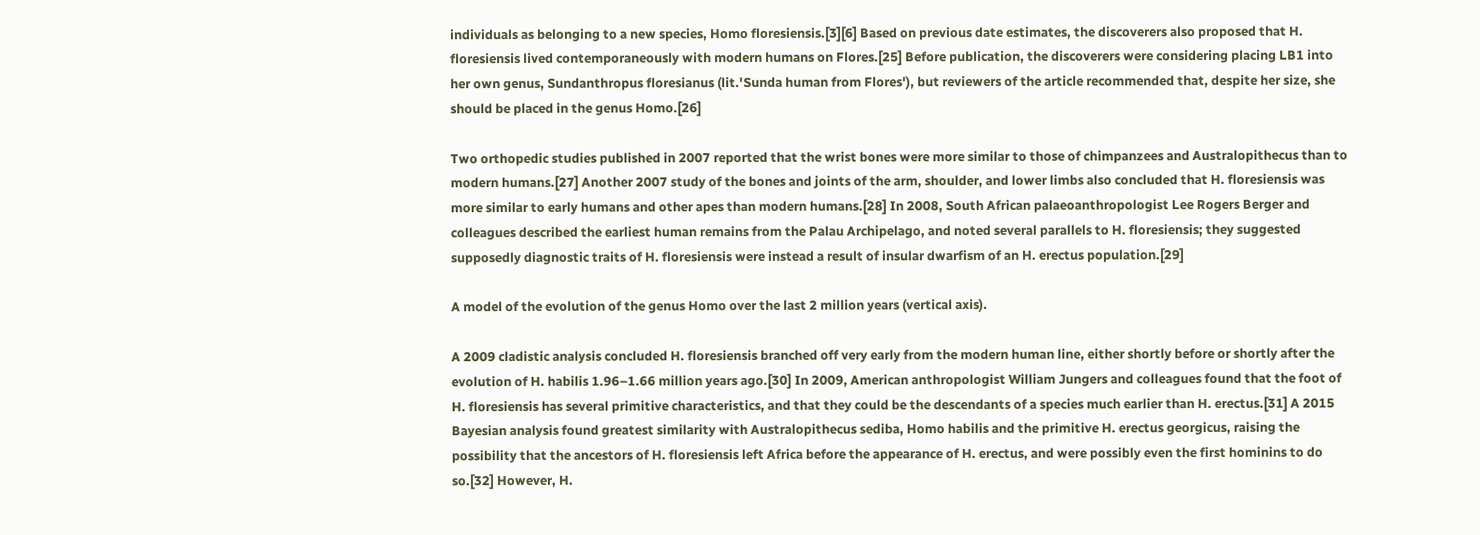individuals as belonging to a new species, Homo floresiensis.[3][6] Based on previous date estimates, the discoverers also proposed that H. floresiensis lived contemporaneously with modern humans on Flores.[25] Before publication, the discoverers were considering placing LB1 into her own genus, Sundanthropus floresianus (lit.'Sunda human from Flores'), but reviewers of the article recommended that, despite her size, she should be placed in the genus Homo.[26]

Two orthopedic studies published in 2007 reported that the wrist bones were more similar to those of chimpanzees and Australopithecus than to modern humans.[27] Another 2007 study of the bones and joints of the arm, shoulder, and lower limbs also concluded that H. floresiensis was more similar to early humans and other apes than modern humans.[28] In 2008, South African palaeoanthropologist Lee Rogers Berger and colleagues described the earliest human remains from the Palau Archipelago, and noted several parallels to H. floresiensis; they suggested supposedly diagnostic traits of H. floresiensis were instead a result of insular dwarfism of an H. erectus population.[29]

A model of the evolution of the genus Homo over the last 2 million years (vertical axis).

A 2009 cladistic analysis concluded H. floresiensis branched off very early from the modern human line, either shortly before or shortly after the evolution of H. habilis 1.96–1.66 million years ago.[30] In 2009, American anthropologist William Jungers and colleagues found that the foot of H. floresiensis has several primitive characteristics, and that they could be the descendants of a species much earlier than H. erectus.[31] A 2015 Bayesian analysis found greatest similarity with Australopithecus sediba, Homo habilis and the primitive H. erectus georgicus, raising the possibility that the ancestors of H. floresiensis left Africa before the appearance of H. erectus, and were possibly even the first hominins to do so.[32] However, H.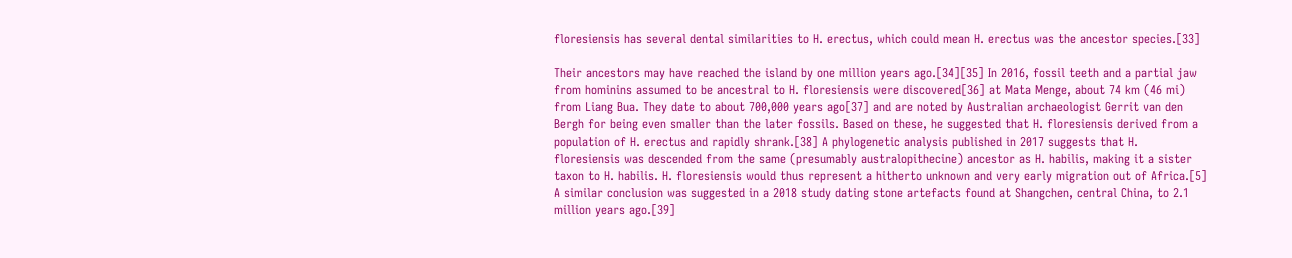floresiensis has several dental similarities to H. erectus, which could mean H. erectus was the ancestor species.[33]

Their ancestors may have reached the island by one million years ago.[34][35] In 2016, fossil teeth and a partial jaw from hominins assumed to be ancestral to H. floresiensis were discovered[36] at Mata Menge, about 74 km (46 mi) from Liang Bua. They date to about 700,000 years ago[37] and are noted by Australian archaeologist Gerrit van den Bergh for being even smaller than the later fossils. Based on these, he suggested that H. floresiensis derived from a population of H. erectus and rapidly shrank.[38] A phylogenetic analysis published in 2017 suggests that H. floresiensis was descended from the same (presumably australopithecine) ancestor as H. habilis, making it a sister taxon to H. habilis. H. floresiensis would thus represent a hitherto unknown and very early migration out of Africa.[5] A similar conclusion was suggested in a 2018 study dating stone artefacts found at Shangchen, central China, to 2.1 million years ago.[39]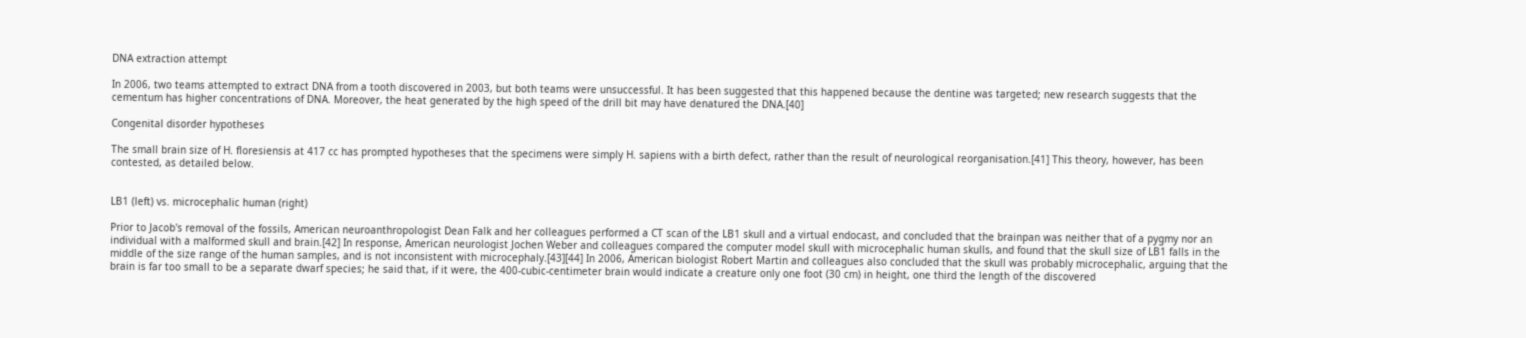DNA extraction attempt

In 2006, two teams attempted to extract DNA from a tooth discovered in 2003, but both teams were unsuccessful. It has been suggested that this happened because the dentine was targeted; new research suggests that the cementum has higher concentrations of DNA. Moreover, the heat generated by the high speed of the drill bit may have denatured the DNA.[40]

Congenital disorder hypotheses

The small brain size of H. floresiensis at 417 cc has prompted hypotheses that the specimens were simply H. sapiens with a birth defect, rather than the result of neurological reorganisation.[41] This theory, however, has been contested, as detailed below.


LB1 (left) vs. microcephalic human (right)

Prior to Jacob's removal of the fossils, American neuroanthropologist Dean Falk and her colleagues performed a CT scan of the LB1 skull and a virtual endocast, and concluded that the brainpan was neither that of a pygmy nor an individual with a malformed skull and brain.[42] In response, American neurologist Jochen Weber and colleagues compared the computer model skull with microcephalic human skulls, and found that the skull size of LB1 falls in the middle of the size range of the human samples, and is not inconsistent with microcephaly.[43][44] In 2006, American biologist Robert Martin and colleagues also concluded that the skull was probably microcephalic, arguing that the brain is far too small to be a separate dwarf species; he said that, if it were, the 400-cubic-centimeter brain would indicate a creature only one foot (30 cm) in height, one third the length of the discovered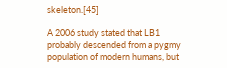skeleton.[45]

A 2006 study stated that LB1 probably descended from a pygmy population of modern humans, but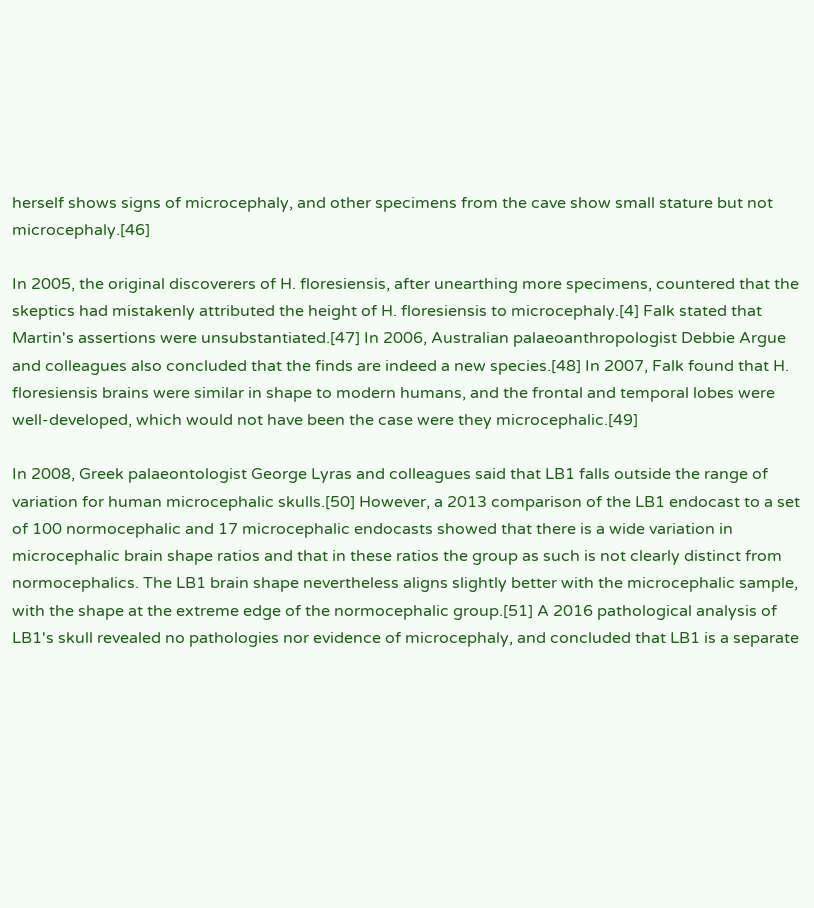herself shows signs of microcephaly, and other specimens from the cave show small stature but not microcephaly.[46]

In 2005, the original discoverers of H. floresiensis, after unearthing more specimens, countered that the skeptics had mistakenly attributed the height of H. floresiensis to microcephaly.[4] Falk stated that Martin's assertions were unsubstantiated.[47] In 2006, Australian palaeoanthropologist Debbie Argue and colleagues also concluded that the finds are indeed a new species.[48] In 2007, Falk found that H. floresiensis brains were similar in shape to modern humans, and the frontal and temporal lobes were well-developed, which would not have been the case were they microcephalic.[49]

In 2008, Greek palaeontologist George Lyras and colleagues said that LB1 falls outside the range of variation for human microcephalic skulls.[50] However, a 2013 comparison of the LB1 endocast to a set of 100 normocephalic and 17 microcephalic endocasts showed that there is a wide variation in microcephalic brain shape ratios and that in these ratios the group as such is not clearly distinct from normocephalics. The LB1 brain shape nevertheless aligns slightly better with the microcephalic sample, with the shape at the extreme edge of the normocephalic group.[51] A 2016 pathological analysis of LB1's skull revealed no pathologies nor evidence of microcephaly, and concluded that LB1 is a separate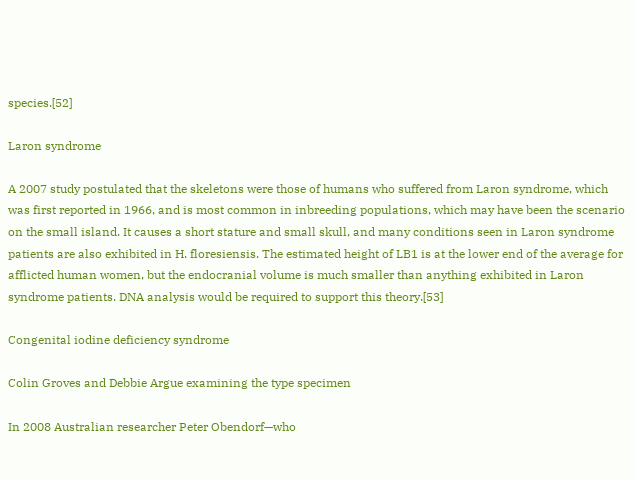species.[52]

Laron syndrome

A 2007 study postulated that the skeletons were those of humans who suffered from Laron syndrome, which was first reported in 1966, and is most common in inbreeding populations, which may have been the scenario on the small island. It causes a short stature and small skull, and many conditions seen in Laron syndrome patients are also exhibited in H. floresiensis. The estimated height of LB1 is at the lower end of the average for afflicted human women, but the endocranial volume is much smaller than anything exhibited in Laron syndrome patients. DNA analysis would be required to support this theory.[53]

Congenital iodine deficiency syndrome

Colin Groves and Debbie Argue examining the type specimen

In 2008 Australian researcher Peter Obendorf—who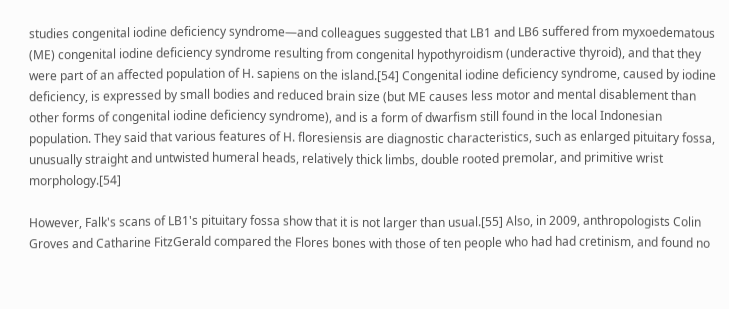studies congenital iodine deficiency syndrome—and colleagues suggested that LB1 and LB6 suffered from myxoedematous (ME) congenital iodine deficiency syndrome resulting from congenital hypothyroidism (underactive thyroid), and that they were part of an affected population of H. sapiens on the island.[54] Congenital iodine deficiency syndrome, caused by iodine deficiency, is expressed by small bodies and reduced brain size (but ME causes less motor and mental disablement than other forms of congenital iodine deficiency syndrome), and is a form of dwarfism still found in the local Indonesian population. They said that various features of H. floresiensis are diagnostic characteristics, such as enlarged pituitary fossa, unusually straight and untwisted humeral heads, relatively thick limbs, double rooted premolar, and primitive wrist morphology.[54]

However, Falk's scans of LB1's pituitary fossa show that it is not larger than usual.[55] Also, in 2009, anthropologists Colin Groves and Catharine FitzGerald compared the Flores bones with those of ten people who had had cretinism, and found no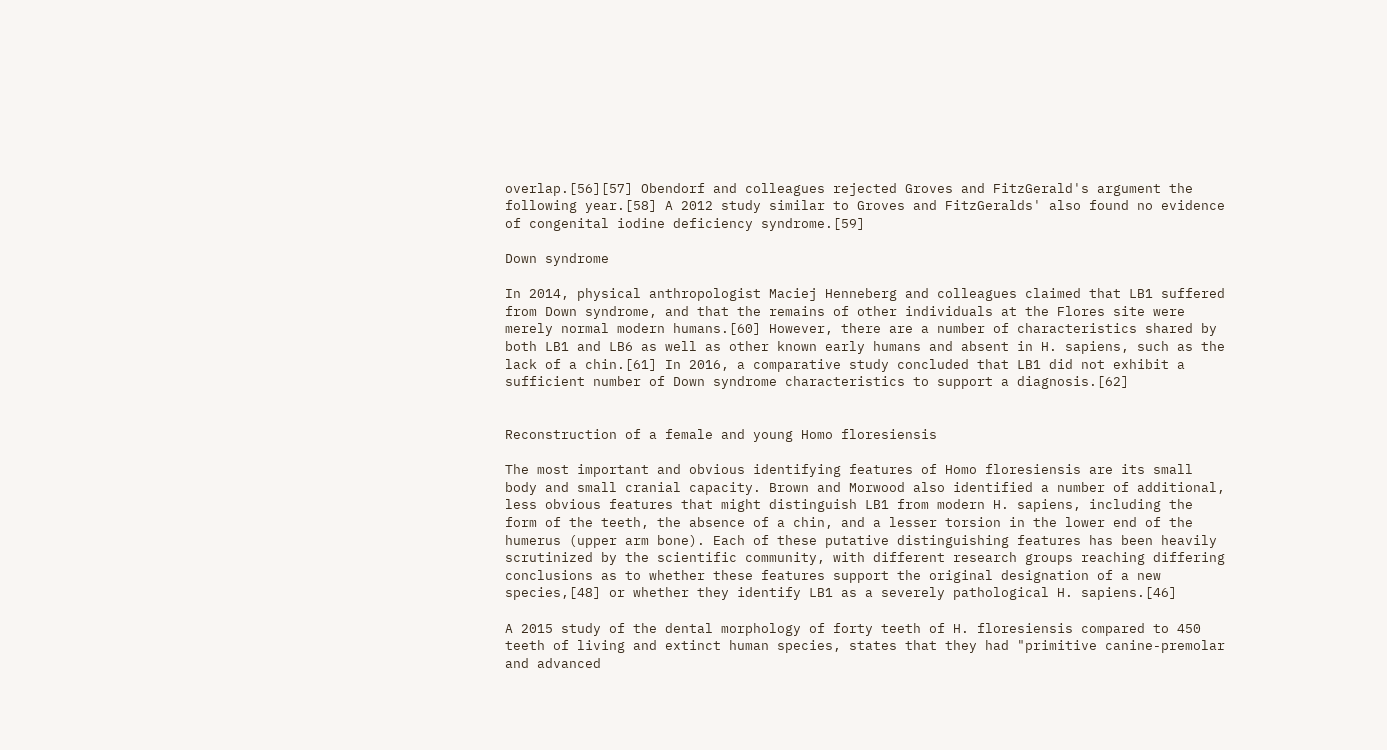overlap.[56][57] Obendorf and colleagues rejected Groves and FitzGerald's argument the following year.[58] A 2012 study similar to Groves and FitzGeralds' also found no evidence of congenital iodine deficiency syndrome.[59]

Down syndrome

In 2014, physical anthropologist Maciej Henneberg and colleagues claimed that LB1 suffered from Down syndrome, and that the remains of other individuals at the Flores site were merely normal modern humans.[60] However, there are a number of characteristics shared by both LB1 and LB6 as well as other known early humans and absent in H. sapiens, such as the lack of a chin.[61] In 2016, a comparative study concluded that LB1 did not exhibit a sufficient number of Down syndrome characteristics to support a diagnosis.[62]


Reconstruction of a female and young Homo floresiensis

The most important and obvious identifying features of Homo floresiensis are its small body and small cranial capacity. Brown and Morwood also identified a number of additional, less obvious features that might distinguish LB1 from modern H. sapiens, including the form of the teeth, the absence of a chin, and a lesser torsion in the lower end of the humerus (upper arm bone). Each of these putative distinguishing features has been heavily scrutinized by the scientific community, with different research groups reaching differing conclusions as to whether these features support the original designation of a new species,[48] or whether they identify LB1 as a severely pathological H. sapiens.[46]

A 2015 study of the dental morphology of forty teeth of H. floresiensis compared to 450 teeth of living and extinct human species, states that they had "primitive canine-premolar and advanced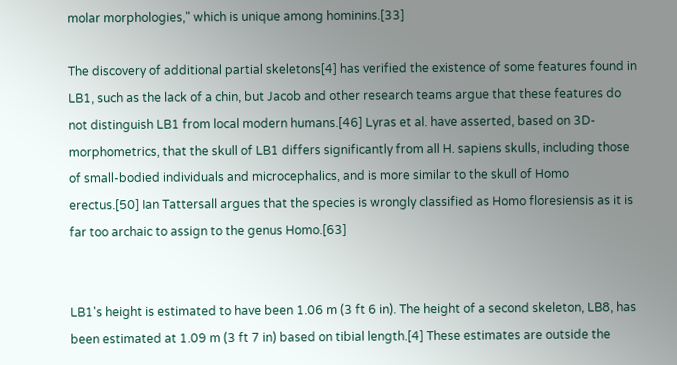molar morphologies," which is unique among hominins.[33]

The discovery of additional partial skeletons[4] has verified the existence of some features found in LB1, such as the lack of a chin, but Jacob and other research teams argue that these features do not distinguish LB1 from local modern humans.[46] Lyras et al. have asserted, based on 3D-morphometrics, that the skull of LB1 differs significantly from all H. sapiens skulls, including those of small-bodied individuals and microcephalics, and is more similar to the skull of Homo erectus.[50] Ian Tattersall argues that the species is wrongly classified as Homo floresiensis as it is far too archaic to assign to the genus Homo.[63]


LB1's height is estimated to have been 1.06 m (3 ft 6 in). The height of a second skeleton, LB8, has been estimated at 1.09 m (3 ft 7 in) based on tibial length.[4] These estimates are outside the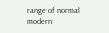range of normal modern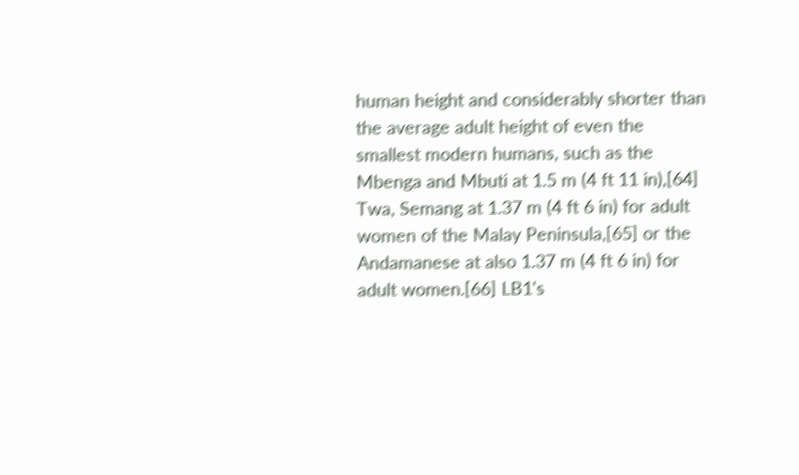human height and considerably shorter than the average adult height of even the smallest modern humans, such as the Mbenga and Mbuti at 1.5 m (4 ft 11 in),[64] Twa, Semang at 1.37 m (4 ft 6 in) for adult women of the Malay Peninsula,[65] or the Andamanese at also 1.37 m (4 ft 6 in) for adult women.[66] LB1's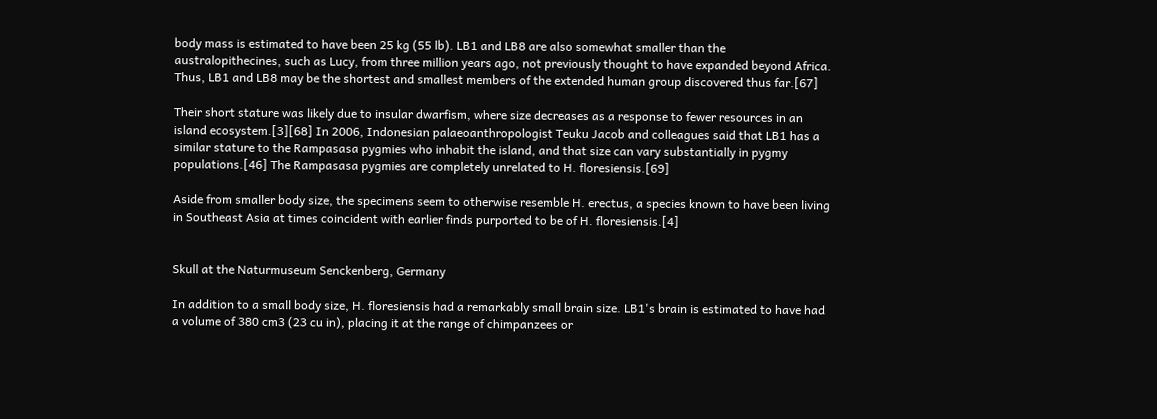body mass is estimated to have been 25 kg (55 lb). LB1 and LB8 are also somewhat smaller than the australopithecines, such as Lucy, from three million years ago, not previously thought to have expanded beyond Africa. Thus, LB1 and LB8 may be the shortest and smallest members of the extended human group discovered thus far.[67]

Their short stature was likely due to insular dwarfism, where size decreases as a response to fewer resources in an island ecosystem.[3][68] In 2006, Indonesian palaeoanthropologist Teuku Jacob and colleagues said that LB1 has a similar stature to the Rampasasa pygmies who inhabit the island, and that size can vary substantially in pygmy populations.[46] The Rampasasa pygmies are completely unrelated to H. floresiensis.[69]

Aside from smaller body size, the specimens seem to otherwise resemble H. erectus, a species known to have been living in Southeast Asia at times coincident with earlier finds purported to be of H. floresiensis.[4]


Skull at the Naturmuseum Senckenberg, Germany

In addition to a small body size, H. floresiensis had a remarkably small brain size. LB1's brain is estimated to have had a volume of 380 cm3 (23 cu in), placing it at the range of chimpanzees or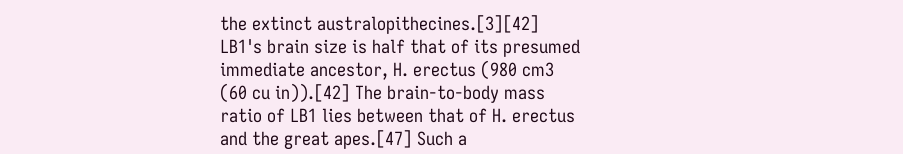the extinct australopithecines.[3][42] LB1's brain size is half that of its presumed immediate ancestor, H. erectus (980 cm3 (60 cu in)).[42] The brain-to-body mass ratio of LB1 lies between that of H. erectus and the great apes.[47] Such a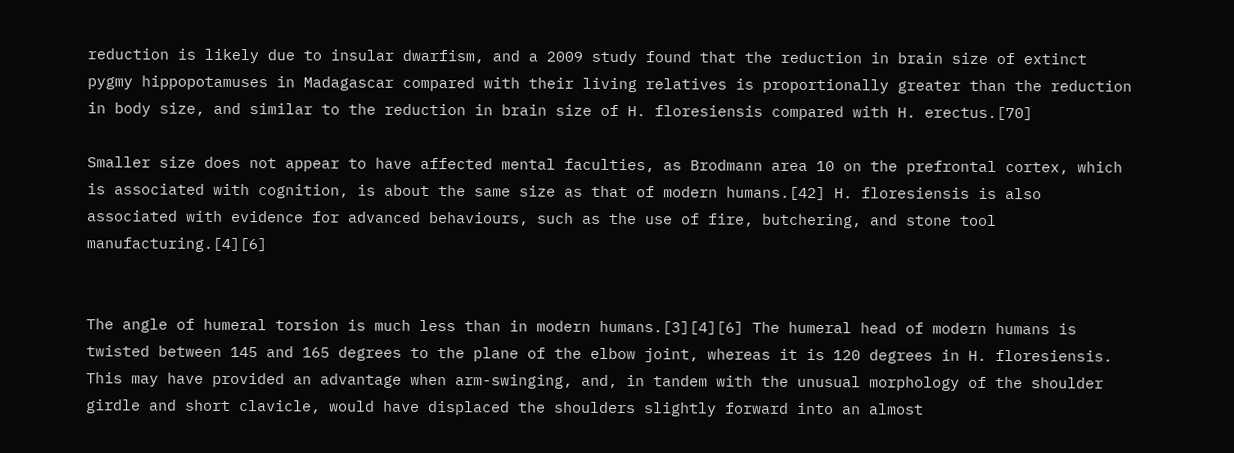reduction is likely due to insular dwarfism, and a 2009 study found that the reduction in brain size of extinct pygmy hippopotamuses in Madagascar compared with their living relatives is proportionally greater than the reduction in body size, and similar to the reduction in brain size of H. floresiensis compared with H. erectus.[70]

Smaller size does not appear to have affected mental faculties, as Brodmann area 10 on the prefrontal cortex, which is associated with cognition, is about the same size as that of modern humans.[42] H. floresiensis is also associated with evidence for advanced behaviours, such as the use of fire, butchering, and stone tool manufacturing.[4][6]


The angle of humeral torsion is much less than in modern humans.[3][4][6] The humeral head of modern humans is twisted between 145 and 165 degrees to the plane of the elbow joint, whereas it is 120 degrees in H. floresiensis. This may have provided an advantage when arm-swinging, and, in tandem with the unusual morphology of the shoulder girdle and short clavicle, would have displaced the shoulders slightly forward into an almost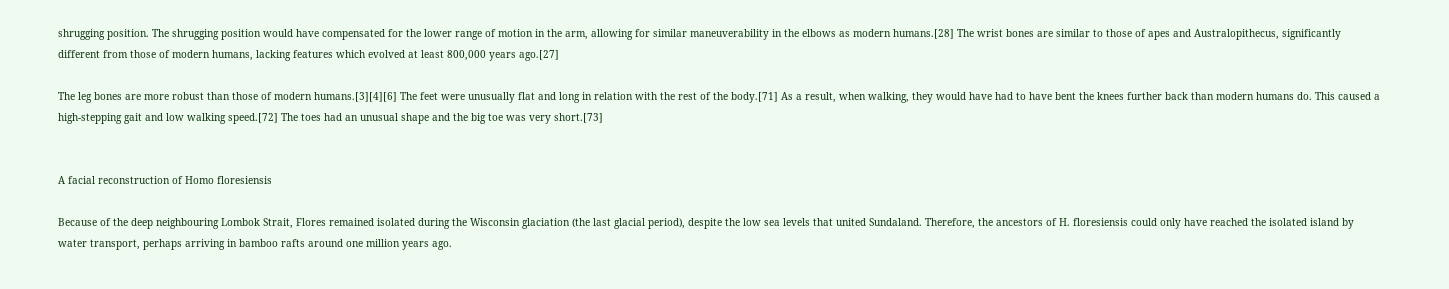shrugging position. The shrugging position would have compensated for the lower range of motion in the arm, allowing for similar maneuverability in the elbows as modern humans.[28] The wrist bones are similar to those of apes and Australopithecus, significantly different from those of modern humans, lacking features which evolved at least 800,000 years ago.[27]

The leg bones are more robust than those of modern humans.[3][4][6] The feet were unusually flat and long in relation with the rest of the body.[71] As a result, when walking, they would have had to have bent the knees further back than modern humans do. This caused a high-stepping gait and low walking speed.[72] The toes had an unusual shape and the big toe was very short.[73]


A facial reconstruction of Homo floresiensis

Because of the deep neighbouring Lombok Strait, Flores remained isolated during the Wisconsin glaciation (the last glacial period), despite the low sea levels that united Sundaland. Therefore, the ancestors of H. floresiensis could only have reached the isolated island by water transport, perhaps arriving in bamboo rafts around one million years ago.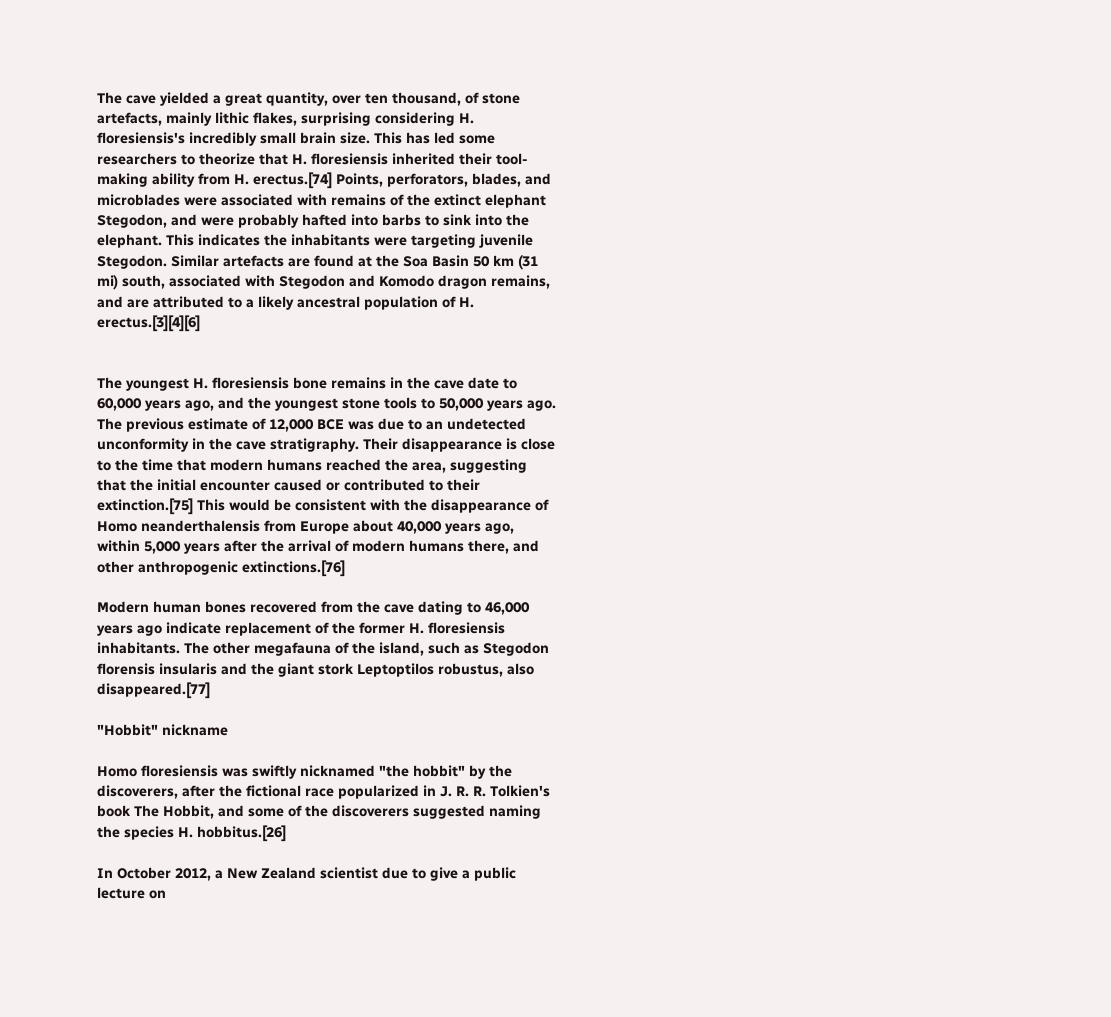The cave yielded a great quantity, over ten thousand, of stone artefacts, mainly lithic flakes, surprising considering H. floresiensis's incredibly small brain size. This has led some researchers to theorize that H. floresiensis inherited their tool-making ability from H. erectus.[74] Points, perforators, blades, and microblades were associated with remains of the extinct elephant Stegodon, and were probably hafted into barbs to sink into the elephant. This indicates the inhabitants were targeting juvenile Stegodon. Similar artefacts are found at the Soa Basin 50 km (31 mi) south, associated with Stegodon and Komodo dragon remains, and are attributed to a likely ancestral population of H. erectus.[3][4][6]


The youngest H. floresiensis bone remains in the cave date to 60,000 years ago, and the youngest stone tools to 50,000 years ago. The previous estimate of 12,000 BCE was due to an undetected unconformity in the cave stratigraphy. Their disappearance is close to the time that modern humans reached the area, suggesting that the initial encounter caused or contributed to their extinction.[75] This would be consistent with the disappearance of Homo neanderthalensis from Europe about 40,000 years ago, within 5,000 years after the arrival of modern humans there, and other anthropogenic extinctions.[76]

Modern human bones recovered from the cave dating to 46,000 years ago indicate replacement of the former H. floresiensis inhabitants. The other megafauna of the island, such as Stegodon florensis insularis and the giant stork Leptoptilos robustus, also disappeared.[77]

"Hobbit" nickname

Homo floresiensis was swiftly nicknamed "the hobbit" by the discoverers, after the fictional race popularized in J. R. R. Tolkien's book The Hobbit, and some of the discoverers suggested naming the species H. hobbitus.[26]

In October 2012, a New Zealand scientist due to give a public lecture on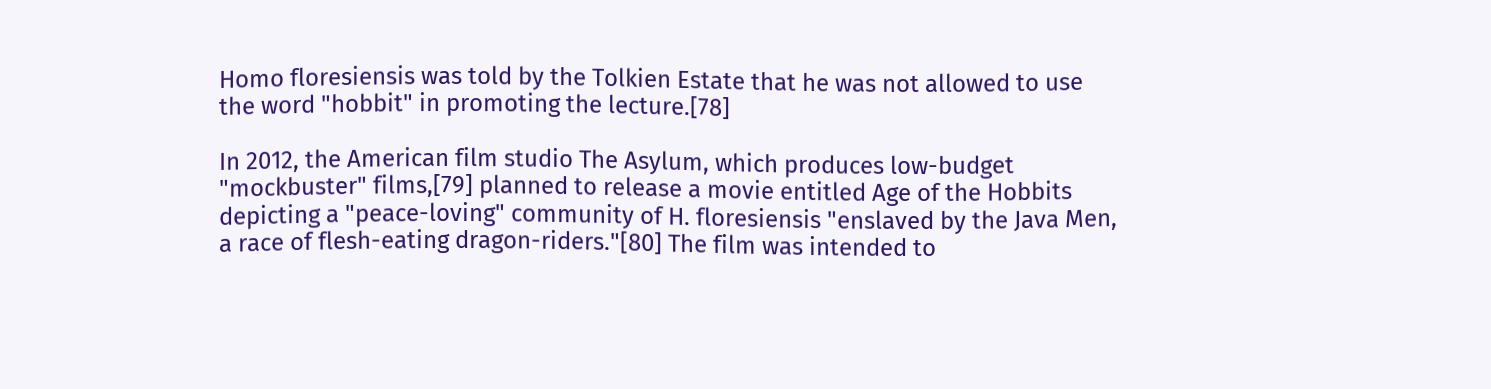Homo floresiensis was told by the Tolkien Estate that he was not allowed to use the word "hobbit" in promoting the lecture.[78]

In 2012, the American film studio The Asylum, which produces low-budget "mockbuster" films,[79] planned to release a movie entitled Age of the Hobbits depicting a "peace-loving" community of H. floresiensis "enslaved by the Java Men, a race of flesh-eating dragon-riders."[80] The film was intended to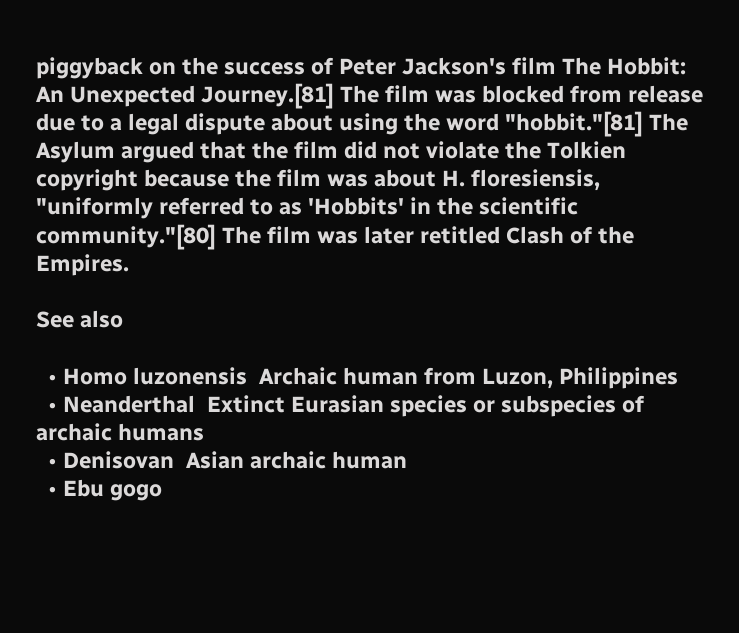piggyback on the success of Peter Jackson's film The Hobbit: An Unexpected Journey.[81] The film was blocked from release due to a legal dispute about using the word "hobbit."[81] The Asylum argued that the film did not violate the Tolkien copyright because the film was about H. floresiensis, "uniformly referred to as 'Hobbits' in the scientific community."[80] The film was later retitled Clash of the Empires.

See also

  • Homo luzonensis  Archaic human from Luzon, Philippines
  • Neanderthal  Extinct Eurasian species or subspecies of archaic humans
  • Denisovan  Asian archaic human
  • Ebu gogo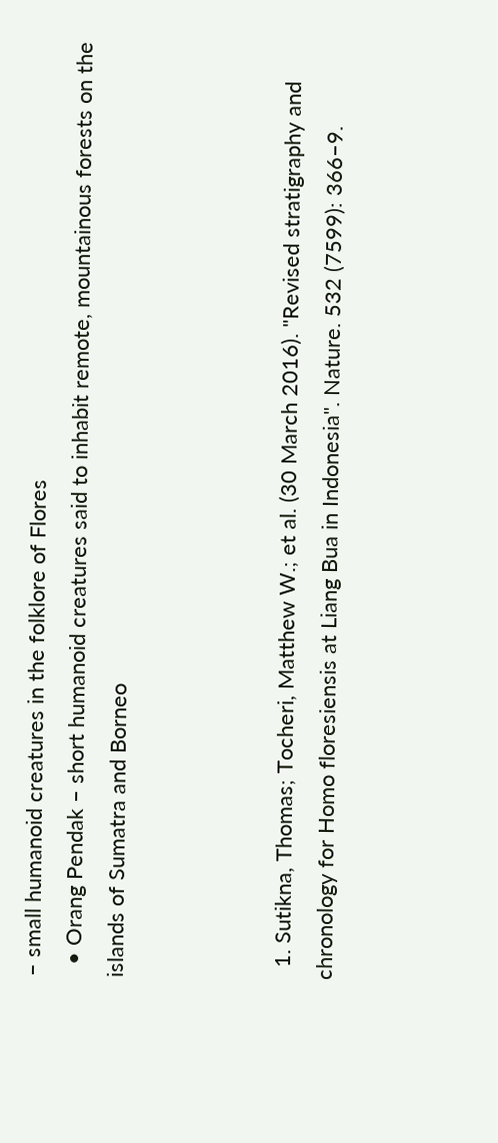– small humanoid creatures in the folklore of Flores
  • Orang Pendak – short humanoid creatures said to inhabit remote, mountainous forests on the islands of Sumatra and Borneo



  1. Sutikna, Thomas; Tocheri, Matthew W.; et al. (30 March 2016). "Revised stratigraphy and chronology for Homo floresiensis at Liang Bua in Indonesia". Nature. 532 (7599): 366–9.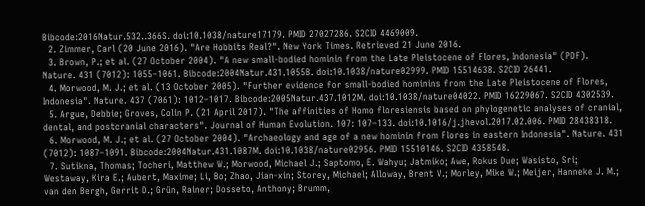Bibcode:2016Natur.532..366S. doi:10.1038/nature17179. PMID 27027286. S2CID 4469009.
  2. Zimmer, Carl (20 June 2016). "Are Hobbits Real?". New York Times. Retrieved 21 June 2016.
  3. Brown, P.; et al. (27 October 2004). "A new small-bodied hominin from the Late Pleistocene of Flores, Indonesia" (PDF). Nature. 431 (7012): 1055–1061. Bibcode:2004Natur.431.1055B. doi:10.1038/nature02999. PMID 15514638. S2CID 26441.
  4. Morwood, M. J.; et al. (13 October 2005). "Further evidence for small-bodied hominins from the Late Pleistocene of Flores, Indonesia". Nature. 437 (7061): 1012–1017. Bibcode:2005Natur.437.1012M. doi:10.1038/nature04022. PMID 16229067. S2CID 4302539.
  5. Argue, Debbie; Groves, Colin P. (21 April 2017). "The affinities of Homo floresiensis based on phylogenetic analyses of cranial, dental, and postcranial characters". Journal of Human Evolution. 107: 107–133. doi:10.1016/j.jhevol.2017.02.006. PMID 28438318.
  6. Morwood, M. J.; et al. (27 October 2004). "Archaeology and age of a new hominin from Flores in eastern Indonesia". Nature. 431 (7012): 1087–1091. Bibcode:2004Natur.431.1087M. doi:10.1038/nature02956. PMID 15510146. S2CID 4358548.
  7. Sutikna, Thomas; Tocheri, Matthew W.; Morwood, Michael J.; Saptomo, E. Wahyu; Jatmiko; Awe, Rokus Due; Wasisto, Sri; Westaway, Kira E.; Aubert, Maxime; Li, Bo; Zhao, Jian-xin; Storey, Michael; Alloway, Brent V.; Morley, Mike W.; Meijer, Hanneke J. M.; van den Bergh, Gerrit D.; Grün, Rainer; Dosseto, Anthony; Brumm,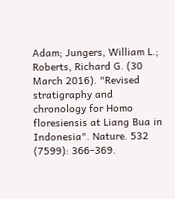Adam; Jungers, William L.; Roberts, Richard G. (30 March 2016). "Revised stratigraphy and chronology for Homo floresiensis at Liang Bua in Indonesia". Nature. 532 (7599): 366–369.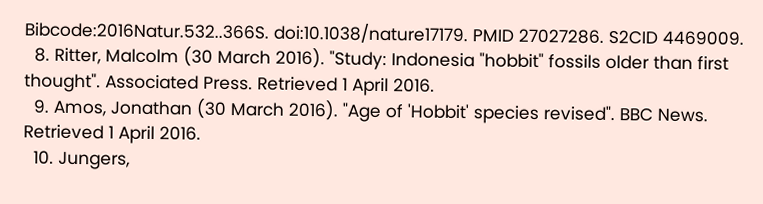Bibcode:2016Natur.532..366S. doi:10.1038/nature17179. PMID 27027286. S2CID 4469009.
  8. Ritter, Malcolm (30 March 2016). "Study: Indonesia "hobbit" fossils older than first thought". Associated Press. Retrieved 1 April 2016.
  9. Amos, Jonathan (30 March 2016). "Age of 'Hobbit' species revised". BBC News. Retrieved 1 April 2016.
  10. Jungers,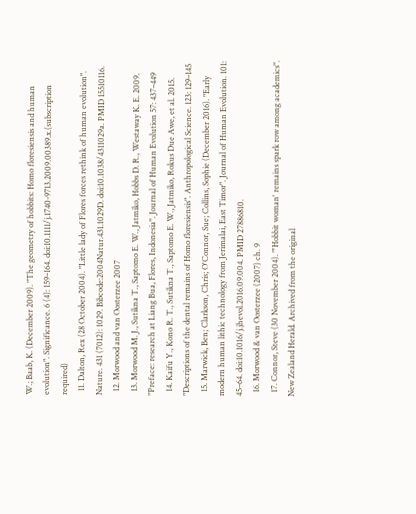W.; Baab, K. (December 2009). "The geometry of hobbits: Homo floresiensis and human evolution". Significance. 6 (4): 159–164. doi:10.1111/j.1740-9713.2009.00389.x.(subscription required)
  11. Dalton, Rex (28 October 2004). "Little lady of Flores forces rethink of human evolution". Nature. 431 (7012): 1029. Bibcode:2004Natur.431.1029D. doi:10.1038/4311029a. PMID 15510116.
  12. Morwood and van Oosterzee 2007
  13. Morwood M. J., Sutikna T., Saptomo E. W., Jatmiko, Hobbs D. R., Westaway K. E. 2009. "Preface: research at Liang Bua, Flores, Indonesia". Journal of Human Evolution 57: 437–449
  14. Kaifu Y., Kono R. T., Sutikna T., Saptomo E. W., Jatmiko, Rokus Due Awe, et al. 2015. "Descriptions of the dental remains of Homo floresiensis". Anthropological Science. 123: 129–145
  15. Marwick, Ben; Clarkson, Chris; O'Connor, Sue; Collins, Sophie (December 2016). "Early modern human lithic technology from Jerimalai, East Timor". Journal of Human Evolution. 101: 45–64. doi:10.1016/j.jhevol.2016.09.004. PMID 27886810.
  16. Morwood & van Oosterzee (2007) ch. 9
  17. Connor, Steve (30 November 2004). "'Hobbit woman' remains spark row among academics". New Zealand Herald. Archived from the original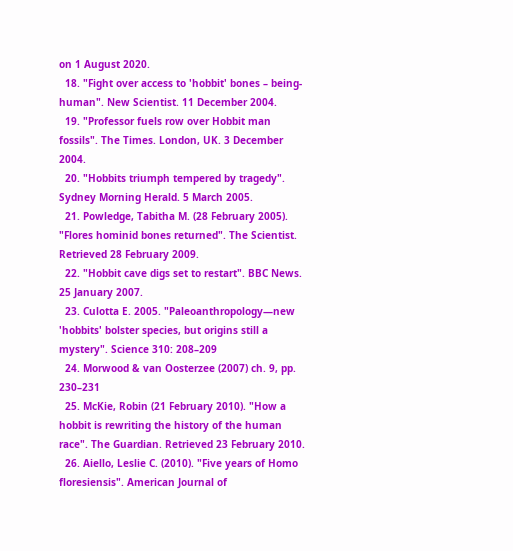on 1 August 2020.
  18. "Fight over access to 'hobbit' bones – being-human". New Scientist. 11 December 2004.
  19. "Professor fuels row over Hobbit man fossils". The Times. London, UK. 3 December 2004.
  20. "Hobbits triumph tempered by tragedy". Sydney Morning Herald. 5 March 2005.
  21. Powledge, Tabitha M. (28 February 2005). "Flores hominid bones returned". The Scientist. Retrieved 28 February 2009.
  22. "Hobbit cave digs set to restart". BBC News. 25 January 2007.
  23. Culotta E. 2005. "Paleoanthropology—new 'hobbits' bolster species, but origins still a mystery". Science 310: 208–209
  24. Morwood & van Oosterzee (2007) ch. 9, pp. 230–231
  25. McKie, Robin (21 February 2010). "How a hobbit is rewriting the history of the human race". The Guardian. Retrieved 23 February 2010.
  26. Aiello, Leslie C. (2010). "Five years of Homo floresiensis". American Journal of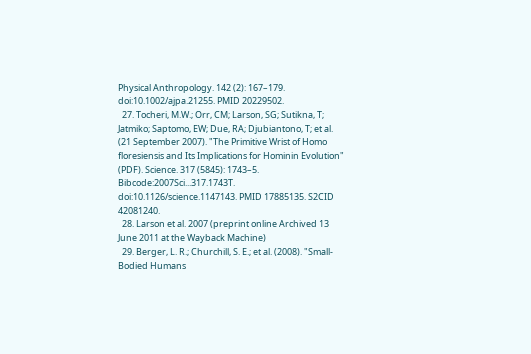Physical Anthropology. 142 (2): 167–179. doi:10.1002/ajpa.21255. PMID 20229502.
  27. Tocheri, M.W.; Orr, CM; Larson, SG; Sutikna, T; Jatmiko; Saptomo, EW; Due, RA; Djubiantono, T; et al. (21 September 2007). "The Primitive Wrist of Homo floresiensis and Its Implications for Hominin Evolution" (PDF). Science. 317 (5845): 1743–5. Bibcode:2007Sci...317.1743T. doi:10.1126/science.1147143. PMID 17885135. S2CID 42081240.
  28. Larson et al. 2007 (preprint online Archived 13 June 2011 at the Wayback Machine)
  29. Berger, L. R.; Churchill, S. E.; et al. (2008). "Small-Bodied Humans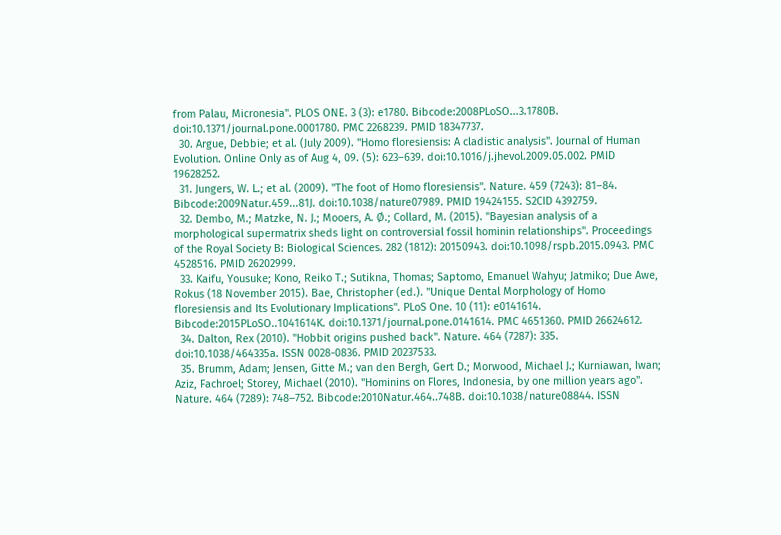from Palau, Micronesia". PLOS ONE. 3 (3): e1780. Bibcode:2008PLoSO...3.1780B. doi:10.1371/journal.pone.0001780. PMC 2268239. PMID 18347737.
  30. Argue, Debbie; et al. (July 2009). "Homo floresiensis: A cladistic analysis". Journal of Human Evolution. Online Only as of Aug 4, 09. (5): 623–639. doi:10.1016/j.jhevol.2009.05.002. PMID 19628252.
  31. Jungers, W. L.; et al. (2009). "The foot of Homo floresiensis". Nature. 459 (7243): 81–84. Bibcode:2009Natur.459...81J. doi:10.1038/nature07989. PMID 19424155. S2CID 4392759.
  32. Dembo, M.; Matzke, N. J.; Mooers, A. Ø.; Collard, M. (2015). "Bayesian analysis of a morphological supermatrix sheds light on controversial fossil hominin relationships". Proceedings of the Royal Society B: Biological Sciences. 282 (1812): 20150943. doi:10.1098/rspb.2015.0943. PMC 4528516. PMID 26202999.
  33. Kaifu, Yousuke; Kono, Reiko T.; Sutikna, Thomas; Saptomo, Emanuel Wahyu; Jatmiko; Due Awe, Rokus (18 November 2015). Bae, Christopher (ed.). "Unique Dental Morphology of Homo floresiensis and Its Evolutionary Implications". PLoS One. 10 (11): e0141614. Bibcode:2015PLoSO..1041614K. doi:10.1371/journal.pone.0141614. PMC 4651360. PMID 26624612.
  34. Dalton, Rex (2010). "Hobbit origins pushed back". Nature. 464 (7287): 335. doi:10.1038/464335a. ISSN 0028-0836. PMID 20237533.
  35. Brumm, Adam; Jensen, Gitte M.; van den Bergh, Gert D.; Morwood, Michael J.; Kurniawan, Iwan; Aziz, Fachroel; Storey, Michael (2010). "Hominins on Flores, Indonesia, by one million years ago". Nature. 464 (7289): 748–752. Bibcode:2010Natur.464..748B. doi:10.1038/nature08844. ISSN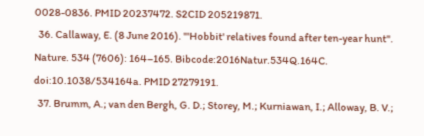0028-0836. PMID 20237472. S2CID 205219871.
  36. Callaway, E. (8 June 2016). "'Hobbit' relatives found after ten-year hunt". Nature. 534 (7606): 164–165. Bibcode:2016Natur.534Q.164C. doi:10.1038/534164a. PMID 27279191.
  37. Brumm, A.; van den Bergh, G. D.; Storey, M.; Kurniawan, I.; Alloway, B. V.;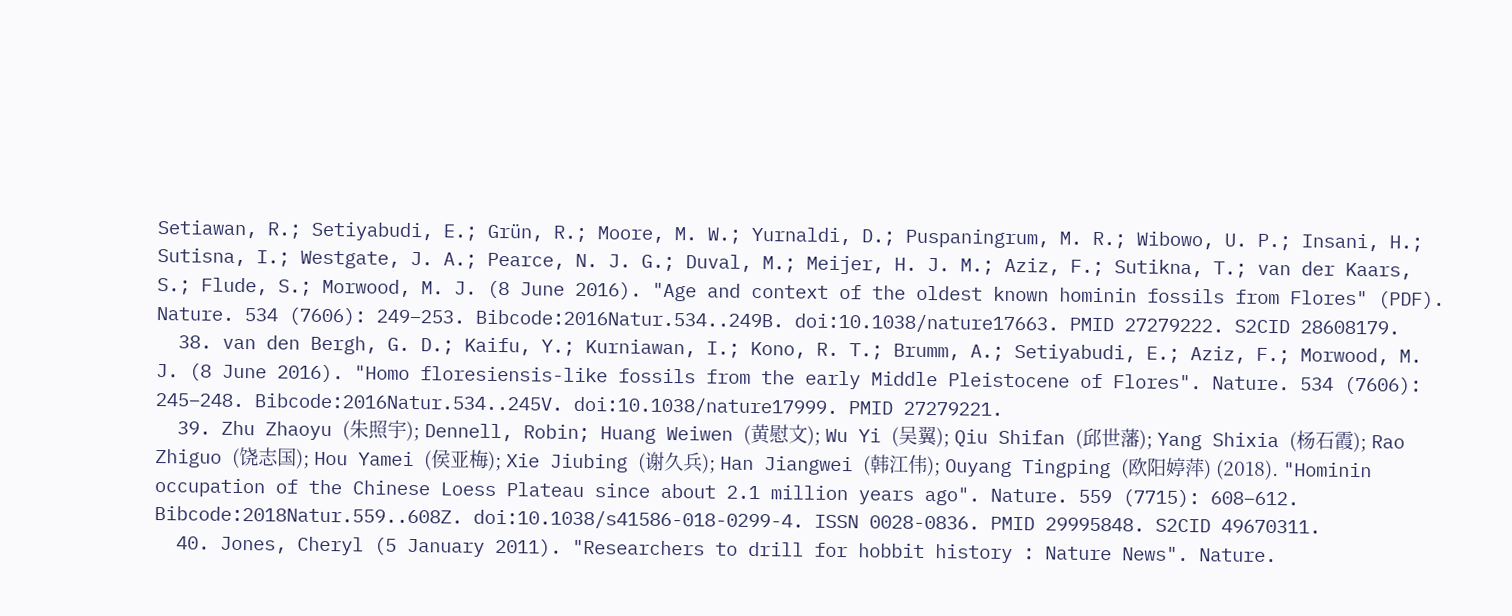Setiawan, R.; Setiyabudi, E.; Grün, R.; Moore, M. W.; Yurnaldi, D.; Puspaningrum, M. R.; Wibowo, U. P.; Insani, H.; Sutisna, I.; Westgate, J. A.; Pearce, N. J. G.; Duval, M.; Meijer, H. J. M.; Aziz, F.; Sutikna, T.; van der Kaars, S.; Flude, S.; Morwood, M. J. (8 June 2016). "Age and context of the oldest known hominin fossils from Flores" (PDF). Nature. 534 (7606): 249–253. Bibcode:2016Natur.534..249B. doi:10.1038/nature17663. PMID 27279222. S2CID 28608179.
  38. van den Bergh, G. D.; Kaifu, Y.; Kurniawan, I.; Kono, R. T.; Brumm, A.; Setiyabudi, E.; Aziz, F.; Morwood, M. J. (8 June 2016). "Homo floresiensis-like fossils from the early Middle Pleistocene of Flores". Nature. 534 (7606): 245–248. Bibcode:2016Natur.534..245V. doi:10.1038/nature17999. PMID 27279221.
  39. Zhu Zhaoyu (朱照宇); Dennell, Robin; Huang Weiwen (黄慰文); Wu Yi (吴翼); Qiu Shifan (邱世藩); Yang Shixia (杨石霞); Rao Zhiguo (饶志国); Hou Yamei (侯亚梅); Xie Jiubing (谢久兵); Han Jiangwei (韩江伟); Ouyang Tingping (欧阳婷萍) (2018). "Hominin occupation of the Chinese Loess Plateau since about 2.1 million years ago". Nature. 559 (7715): 608–612. Bibcode:2018Natur.559..608Z. doi:10.1038/s41586-018-0299-4. ISSN 0028-0836. PMID 29995848. S2CID 49670311.
  40. Jones, Cheryl (5 January 2011). "Researchers to drill for hobbit history : Nature News". Nature.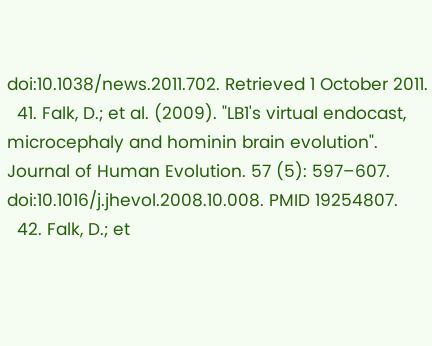doi:10.1038/news.2011.702. Retrieved 1 October 2011.
  41. Falk, D.; et al. (2009). "LB1's virtual endocast, microcephaly and hominin brain evolution". Journal of Human Evolution. 57 (5): 597–607. doi:10.1016/j.jhevol.2008.10.008. PMID 19254807.
  42. Falk, D.; et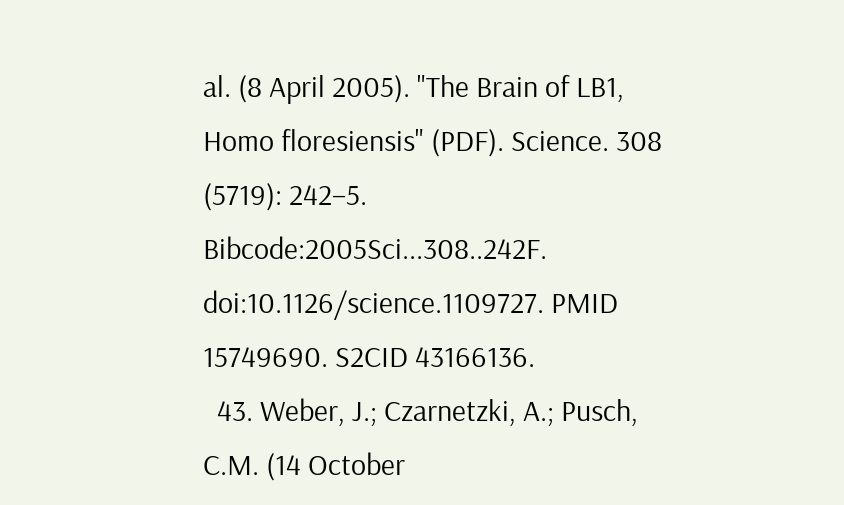al. (8 April 2005). "The Brain of LB1, Homo floresiensis" (PDF). Science. 308 (5719): 242–5. Bibcode:2005Sci...308..242F. doi:10.1126/science.1109727. PMID 15749690. S2CID 43166136.
  43. Weber, J.; Czarnetzki, A.; Pusch, C.M. (14 October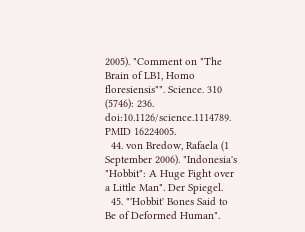2005). "Comment on "The Brain of LB1, Homo floresiensis"". Science. 310 (5746): 236. doi:10.1126/science.1114789. PMID 16224005.
  44. von Bredow, Rafaela (1 September 2006). "Indonesia's "Hobbit": A Huge Fight over a Little Man". Der Spiegel.
  45. "'Hobbit' Bones Said to Be of Deformed Human".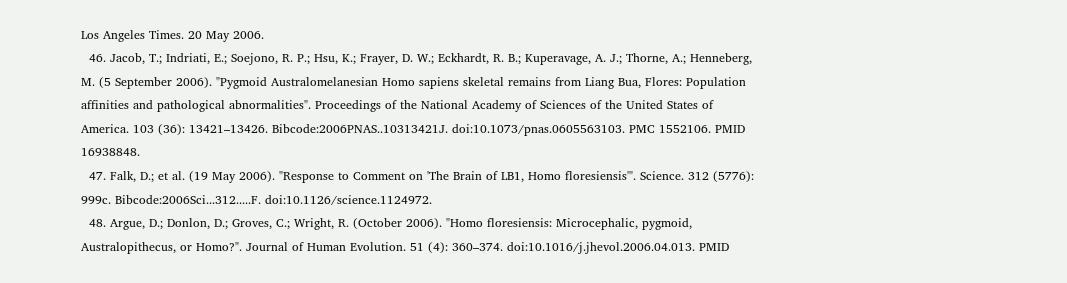Los Angeles Times. 20 May 2006.
  46. Jacob, T.; Indriati, E.; Soejono, R. P.; Hsu, K.; Frayer, D. W.; Eckhardt, R. B.; Kuperavage, A. J.; Thorne, A.; Henneberg, M. (5 September 2006). "Pygmoid Australomelanesian Homo sapiens skeletal remains from Liang Bua, Flores: Population affinities and pathological abnormalities". Proceedings of the National Academy of Sciences of the United States of America. 103 (36): 13421–13426. Bibcode:2006PNAS..10313421J. doi:10.1073/pnas.0605563103. PMC 1552106. PMID 16938848.
  47. Falk, D.; et al. (19 May 2006). "Response to Comment on 'The Brain of LB1, Homo floresiensis'". Science. 312 (5776): 999c. Bibcode:2006Sci...312.....F. doi:10.1126/science.1124972.
  48. Argue, D.; Donlon, D.; Groves, C.; Wright, R. (October 2006). "Homo floresiensis: Microcephalic, pygmoid, Australopithecus, or Homo?". Journal of Human Evolution. 51 (4): 360–374. doi:10.1016/j.jhevol.2006.04.013. PMID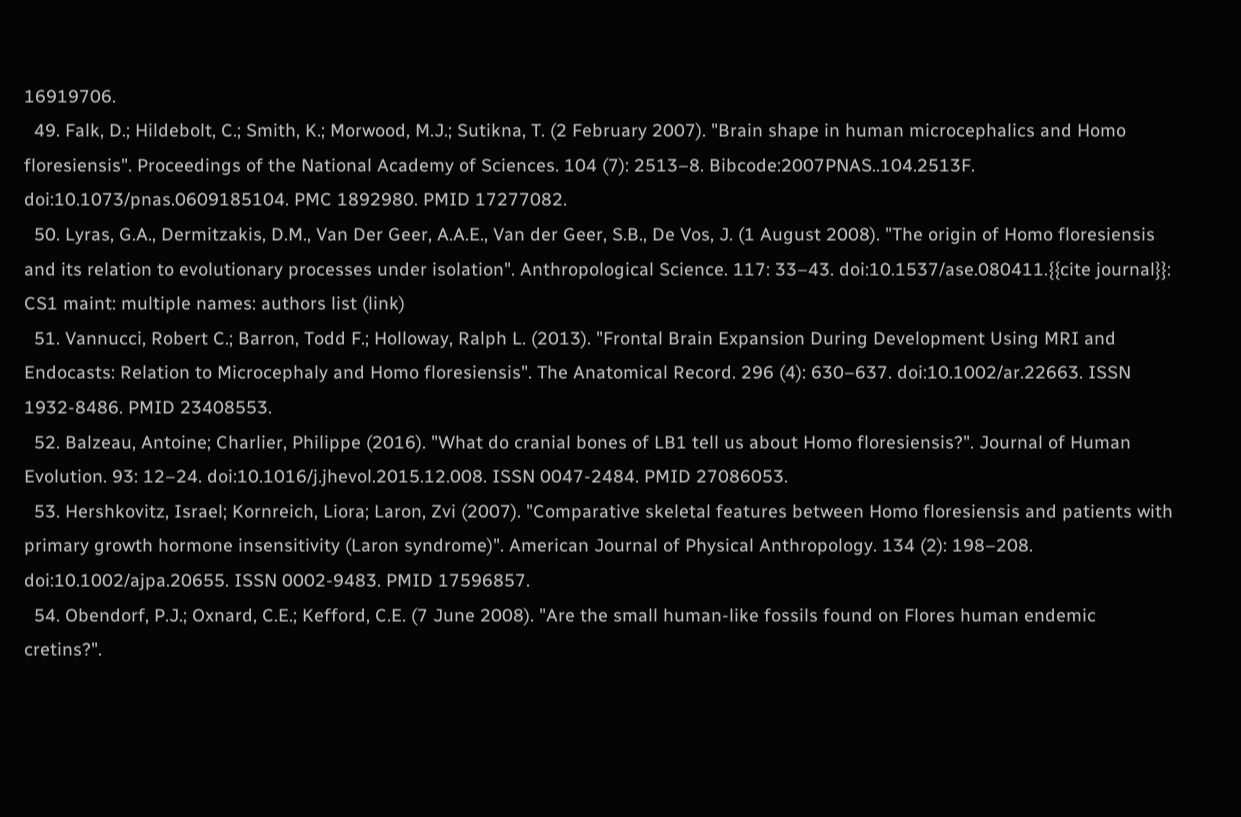16919706.
  49. Falk, D.; Hildebolt, C.; Smith, K.; Morwood, M.J.; Sutikna, T. (2 February 2007). "Brain shape in human microcephalics and Homo floresiensis". Proceedings of the National Academy of Sciences. 104 (7): 2513–8. Bibcode:2007PNAS..104.2513F. doi:10.1073/pnas.0609185104. PMC 1892980. PMID 17277082.
  50. Lyras, G.A., Dermitzakis, D.M., Van Der Geer, A.A.E., Van der Geer, S.B., De Vos, J. (1 August 2008). "The origin of Homo floresiensis and its relation to evolutionary processes under isolation". Anthropological Science. 117: 33–43. doi:10.1537/ase.080411.{{cite journal}}: CS1 maint: multiple names: authors list (link)
  51. Vannucci, Robert C.; Barron, Todd F.; Holloway, Ralph L. (2013). "Frontal Brain Expansion During Development Using MRI and Endocasts: Relation to Microcephaly and Homo floresiensis". The Anatomical Record. 296 (4): 630–637. doi:10.1002/ar.22663. ISSN 1932-8486. PMID 23408553.
  52. Balzeau, Antoine; Charlier, Philippe (2016). "What do cranial bones of LB1 tell us about Homo floresiensis?". Journal of Human Evolution. 93: 12–24. doi:10.1016/j.jhevol.2015.12.008. ISSN 0047-2484. PMID 27086053.
  53. Hershkovitz, Israel; Kornreich, Liora; Laron, Zvi (2007). "Comparative skeletal features between Homo floresiensis and patients with primary growth hormone insensitivity (Laron syndrome)". American Journal of Physical Anthropology. 134 (2): 198–208. doi:10.1002/ajpa.20655. ISSN 0002-9483. PMID 17596857.
  54. Obendorf, P.J.; Oxnard, C.E.; Kefford, C.E. (7 June 2008). "Are the small human-like fossils found on Flores human endemic cretins?".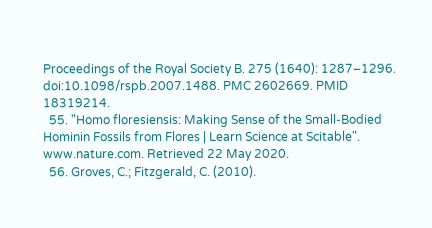Proceedings of the Royal Society B. 275 (1640): 1287–1296. doi:10.1098/rspb.2007.1488. PMC 2602669. PMID 18319214.
  55. "Homo floresiensis: Making Sense of the Small-Bodied Hominin Fossils from Flores | Learn Science at Scitable". www.nature.com. Retrieved 22 May 2020.
  56. Groves, C.; Fitzgerald, C. (2010).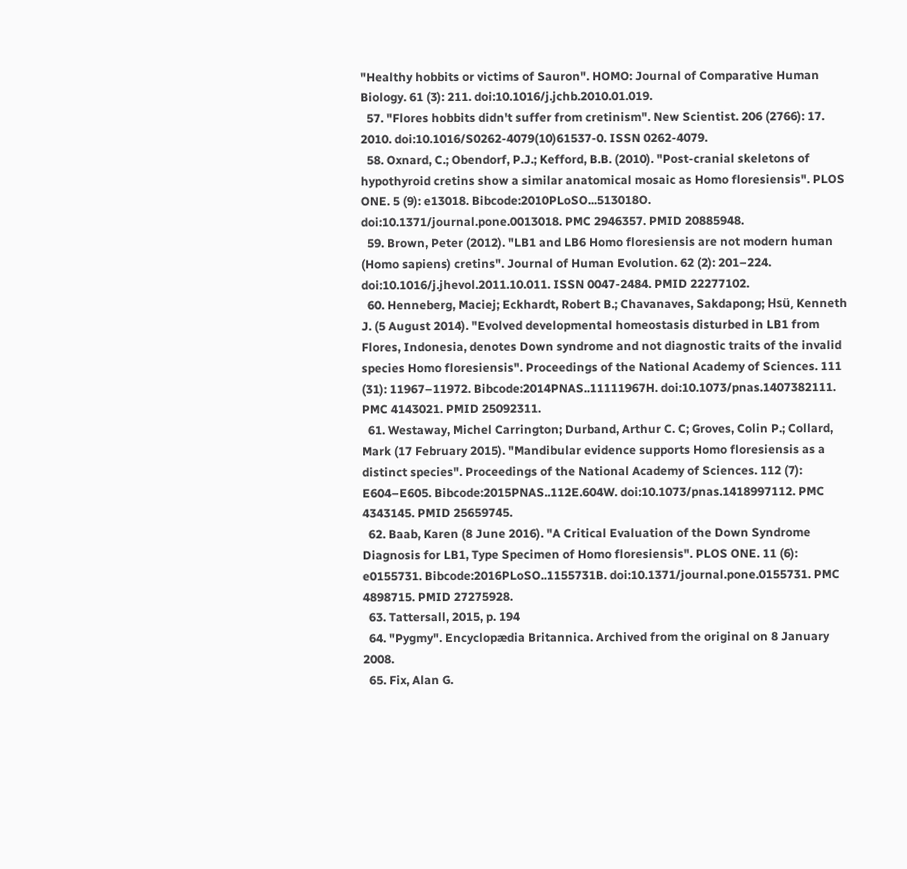"Healthy hobbits or victims of Sauron". HOMO: Journal of Comparative Human Biology. 61 (3): 211. doi:10.1016/j.jchb.2010.01.019.
  57. "Flores hobbits didn't suffer from cretinism". New Scientist. 206 (2766): 17. 2010. doi:10.1016/S0262-4079(10)61537-0. ISSN 0262-4079.
  58. Oxnard, C.; Obendorf, P.J.; Kefford, B.B. (2010). "Post-cranial skeletons of hypothyroid cretins show a similar anatomical mosaic as Homo floresiensis". PLOS ONE. 5 (9): e13018. Bibcode:2010PLoSO...513018O. doi:10.1371/journal.pone.0013018. PMC 2946357. PMID 20885948.
  59. Brown, Peter (2012). "LB1 and LB6 Homo floresiensis are not modern human (Homo sapiens) cretins". Journal of Human Evolution. 62 (2): 201–224. doi:10.1016/j.jhevol.2011.10.011. ISSN 0047-2484. PMID 22277102.
  60. Henneberg, Maciej; Eckhardt, Robert B.; Chavanaves, Sakdapong; Hsü, Kenneth J. (5 August 2014). "Evolved developmental homeostasis disturbed in LB1 from Flores, Indonesia, denotes Down syndrome and not diagnostic traits of the invalid species Homo floresiensis". Proceedings of the National Academy of Sciences. 111 (31): 11967–11972. Bibcode:2014PNAS..11111967H. doi:10.1073/pnas.1407382111. PMC 4143021. PMID 25092311.
  61. Westaway, Michel Carrington; Durband, Arthur C. C; Groves, Colin P.; Collard, Mark (17 February 2015). "Mandibular evidence supports Homo floresiensis as a distinct species". Proceedings of the National Academy of Sciences. 112 (7): E604–E605. Bibcode:2015PNAS..112E.604W. doi:10.1073/pnas.1418997112. PMC 4343145. PMID 25659745.
  62. Baab, Karen (8 June 2016). "A Critical Evaluation of the Down Syndrome Diagnosis for LB1, Type Specimen of Homo floresiensis". PLOS ONE. 11 (6): e0155731. Bibcode:2016PLoSO..1155731B. doi:10.1371/journal.pone.0155731. PMC 4898715. PMID 27275928.
  63. Tattersall, 2015, p. 194
  64. "Pygmy". Encyclopædia Britannica. Archived from the original on 8 January 2008.
  65. Fix, Alan G.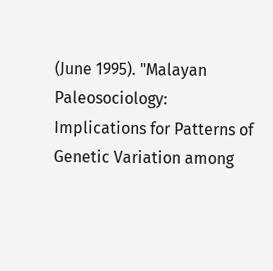(June 1995). "Malayan Paleosociology: Implications for Patterns of Genetic Variation among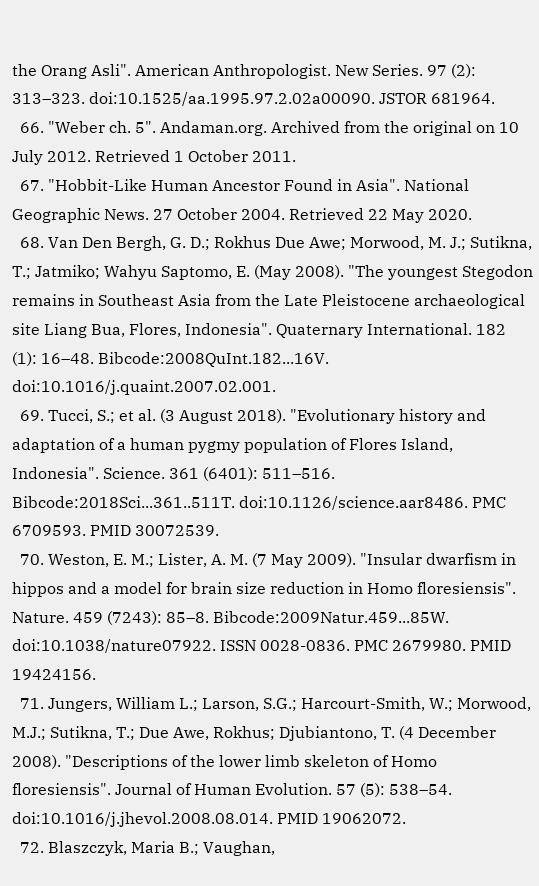the Orang Asli". American Anthropologist. New Series. 97 (2): 313–323. doi:10.1525/aa.1995.97.2.02a00090. JSTOR 681964.
  66. "Weber ch. 5". Andaman.org. Archived from the original on 10 July 2012. Retrieved 1 October 2011.
  67. "Hobbit-Like Human Ancestor Found in Asia". National Geographic News. 27 October 2004. Retrieved 22 May 2020.
  68. Van Den Bergh, G. D.; Rokhus Due Awe; Morwood, M. J.; Sutikna, T.; Jatmiko; Wahyu Saptomo, E. (May 2008). "The youngest Stegodon remains in Southeast Asia from the Late Pleistocene archaeological site Liang Bua, Flores, Indonesia". Quaternary International. 182 (1): 16–48. Bibcode:2008QuInt.182...16V. doi:10.1016/j.quaint.2007.02.001.
  69. Tucci, S.; et al. (3 August 2018). "Evolutionary history and adaptation of a human pygmy population of Flores Island, Indonesia". Science. 361 (6401): 511–516. Bibcode:2018Sci...361..511T. doi:10.1126/science.aar8486. PMC 6709593. PMID 30072539.
  70. Weston, E. M.; Lister, A. M. (7 May 2009). "Insular dwarfism in hippos and a model for brain size reduction in Homo floresiensis". Nature. 459 (7243): 85–8. Bibcode:2009Natur.459...85W. doi:10.1038/nature07922. ISSN 0028-0836. PMC 2679980. PMID 19424156.
  71. Jungers, William L.; Larson, S.G.; Harcourt-Smith, W.; Morwood, M.J.; Sutikna, T.; Due Awe, Rokhus; Djubiantono, T. (4 December 2008). "Descriptions of the lower limb skeleton of Homo floresiensis". Journal of Human Evolution. 57 (5): 538–54. doi:10.1016/j.jhevol.2008.08.014. PMID 19062072.
  72. Blaszczyk, Maria B.; Vaughan,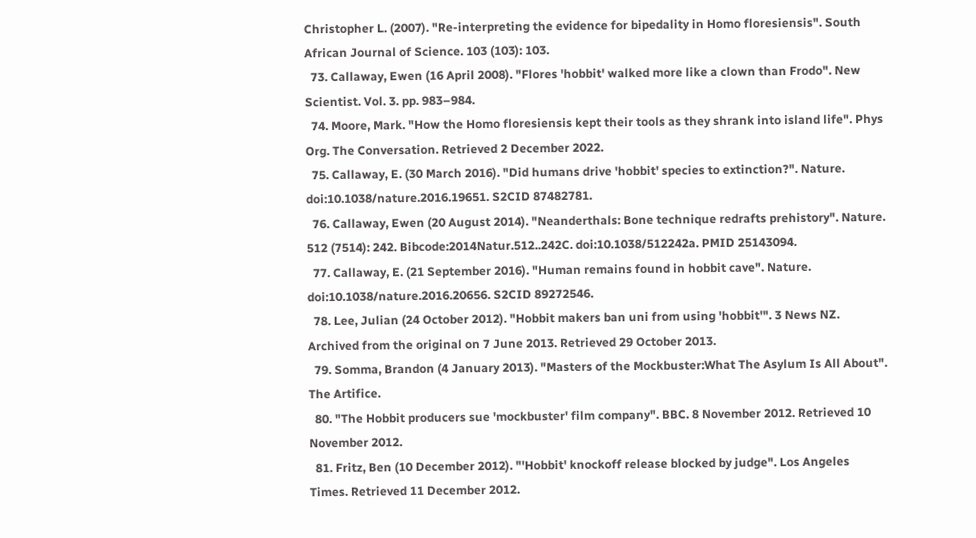Christopher L. (2007). "Re-interpreting the evidence for bipedality in Homo floresiensis". South African Journal of Science. 103 (103): 103.
  73. Callaway, Ewen (16 April 2008). "Flores 'hobbit' walked more like a clown than Frodo". New Scientist. Vol. 3. pp. 983–984.
  74. Moore, Mark. "How the Homo floresiensis kept their tools as they shrank into island life". Phys Org. The Conversation. Retrieved 2 December 2022.
  75. Callaway, E. (30 March 2016). "Did humans drive 'hobbit' species to extinction?". Nature. doi:10.1038/nature.2016.19651. S2CID 87482781.
  76. Callaway, Ewen (20 August 2014). "Neanderthals: Bone technique redrafts prehistory". Nature. 512 (7514): 242. Bibcode:2014Natur.512..242C. doi:10.1038/512242a. PMID 25143094.
  77. Callaway, E. (21 September 2016). "Human remains found in hobbit cave". Nature. doi:10.1038/nature.2016.20656. S2CID 89272546.
  78. Lee, Julian (24 October 2012). "Hobbit makers ban uni from using 'hobbit'". 3 News NZ. Archived from the original on 7 June 2013. Retrieved 29 October 2013.
  79. Somma, Brandon (4 January 2013). "Masters of the Mockbuster:What The Asylum Is All About". The Artifice.
  80. "The Hobbit producers sue 'mockbuster' film company". BBC. 8 November 2012. Retrieved 10 November 2012.
  81. Fritz, Ben (10 December 2012). "'Hobbit' knockoff release blocked by judge". Los Angeles Times. Retrieved 11 December 2012.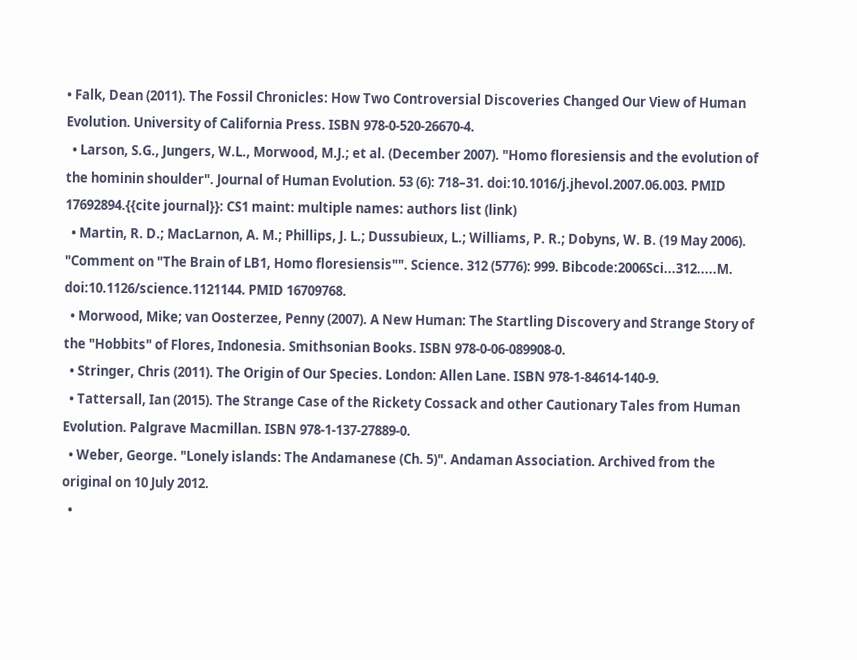• Falk, Dean (2011). The Fossil Chronicles: How Two Controversial Discoveries Changed Our View of Human Evolution. University of California Press. ISBN 978-0-520-26670-4.
  • Larson, S.G., Jungers, W.L., Morwood, M.J.; et al. (December 2007). "Homo floresiensis and the evolution of the hominin shoulder". Journal of Human Evolution. 53 (6): 718–31. doi:10.1016/j.jhevol.2007.06.003. PMID 17692894.{{cite journal}}: CS1 maint: multiple names: authors list (link)
  • Martin, R. D.; MacLarnon, A. M.; Phillips, J. L.; Dussubieux, L.; Williams, P. R.; Dobyns, W. B. (19 May 2006). "Comment on "The Brain of LB1, Homo floresiensis"". Science. 312 (5776): 999. Bibcode:2006Sci...312.....M. doi:10.1126/science.1121144. PMID 16709768.
  • Morwood, Mike; van Oosterzee, Penny (2007). A New Human: The Startling Discovery and Strange Story of the "Hobbits" of Flores, Indonesia. Smithsonian Books. ISBN 978-0-06-089908-0.
  • Stringer, Chris (2011). The Origin of Our Species. London: Allen Lane. ISBN 978-1-84614-140-9.
  • Tattersall, Ian (2015). The Strange Case of the Rickety Cossack and other Cautionary Tales from Human Evolution. Palgrave Macmillan. ISBN 978-1-137-27889-0.
  • Weber, George. "Lonely islands: The Andamanese (Ch. 5)". Andaman Association. Archived from the original on 10 July 2012.
  •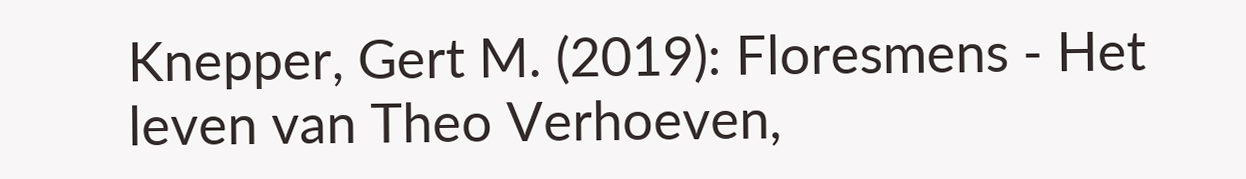Knepper, Gert M. (2019): Floresmens - Het leven van Theo Verhoeven,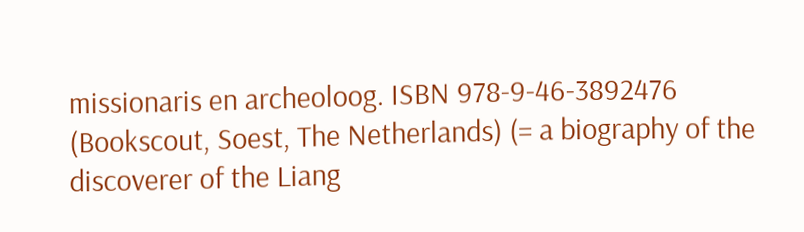missionaris en archeoloog. ISBN 978-9-46-3892476 (Bookscout, Soest, The Netherlands) (= a biography of the discoverer of the Liang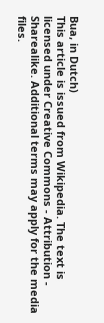Bua, in Dutch)
This article is issued from Wikipedia. The text is licensed under Creative Commons - Attribution - Sharealike. Additional terms may apply for the media files.